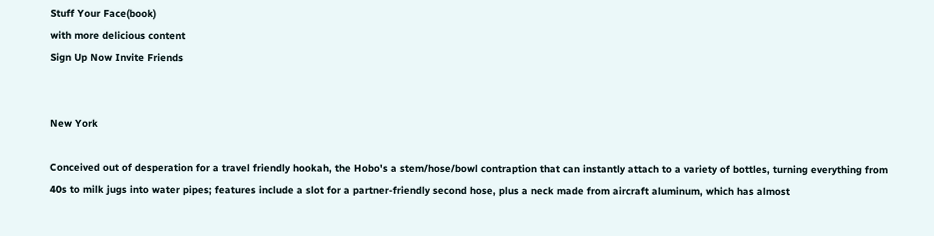Stuff Your Face(book)
with more delicious content
Sign Up Now Invite Friends


New York

Conceived out of desperation for a travel friendly hookah, the Hobo's a stem/hose/bowl contraption that can instantly attach to a variety of bottles, turning everything from 40s to milk jugs into water pipes; features include a slot for a partner-friendly second hose, plus a neck made from aircraft aluminum, which has almost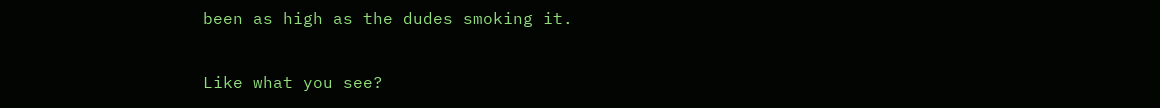been as high as the dudes smoking it.

Like what you see?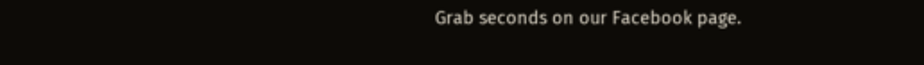Grab seconds on our Facebook page.